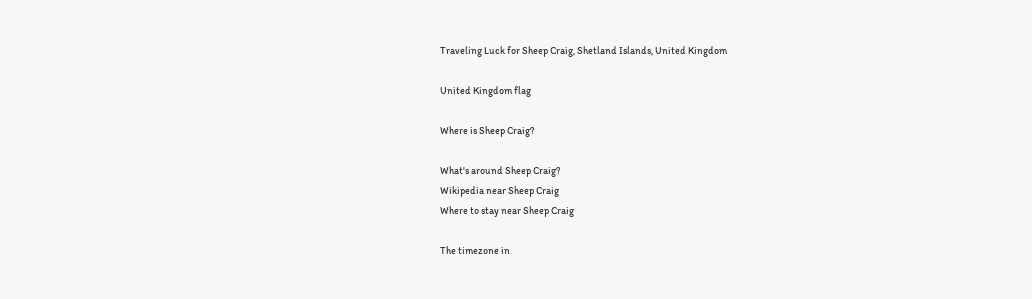Traveling Luck for Sheep Craig, Shetland Islands, United Kingdom

United Kingdom flag

Where is Sheep Craig?

What's around Sheep Craig?
Wikipedia near Sheep Craig
Where to stay near Sheep Craig

The timezone in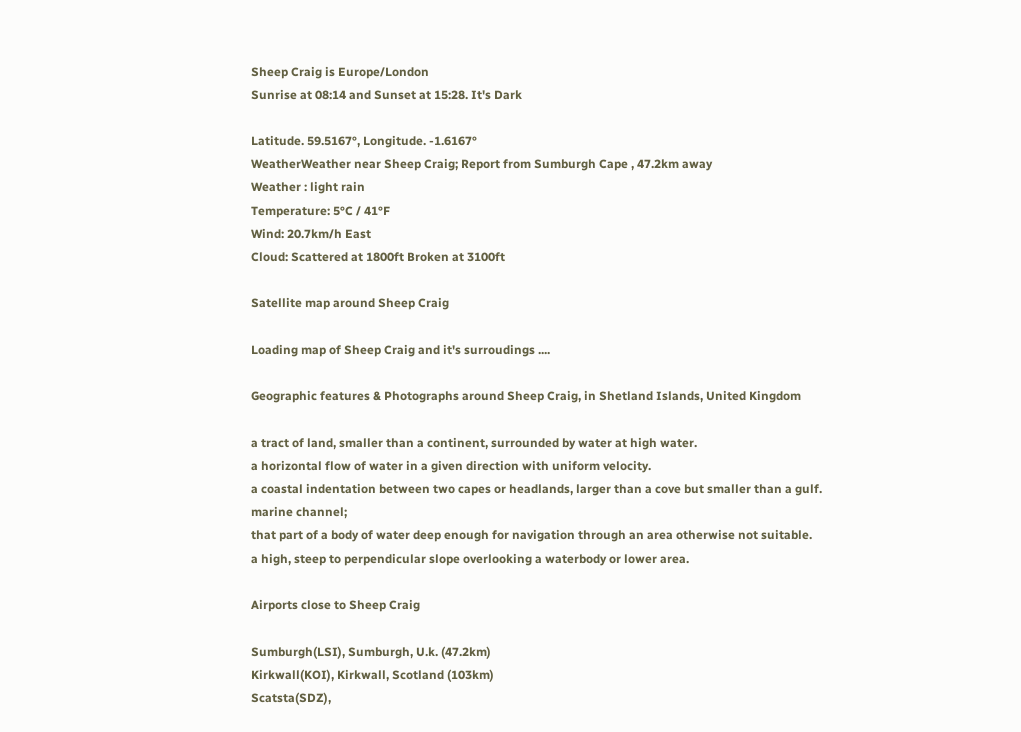Sheep Craig is Europe/London
Sunrise at 08:14 and Sunset at 15:28. It's Dark

Latitude. 59.5167°, Longitude. -1.6167°
WeatherWeather near Sheep Craig; Report from Sumburgh Cape , 47.2km away
Weather : light rain
Temperature: 5°C / 41°F
Wind: 20.7km/h East
Cloud: Scattered at 1800ft Broken at 3100ft

Satellite map around Sheep Craig

Loading map of Sheep Craig and it's surroudings ....

Geographic features & Photographs around Sheep Craig, in Shetland Islands, United Kingdom

a tract of land, smaller than a continent, surrounded by water at high water.
a horizontal flow of water in a given direction with uniform velocity.
a coastal indentation between two capes or headlands, larger than a cove but smaller than a gulf.
marine channel;
that part of a body of water deep enough for navigation through an area otherwise not suitable.
a high, steep to perpendicular slope overlooking a waterbody or lower area.

Airports close to Sheep Craig

Sumburgh(LSI), Sumburgh, U.k. (47.2km)
Kirkwall(KOI), Kirkwall, Scotland (103km)
Scatsta(SDZ),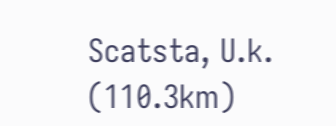Scatsta, U.k. (110.3km)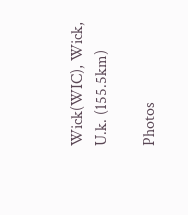Wick(WIC), Wick, U.k. (155.5km)

Photos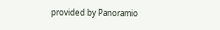provided by Panoramio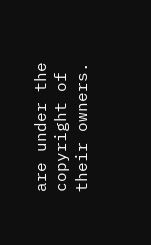are under the copyright of their owners.